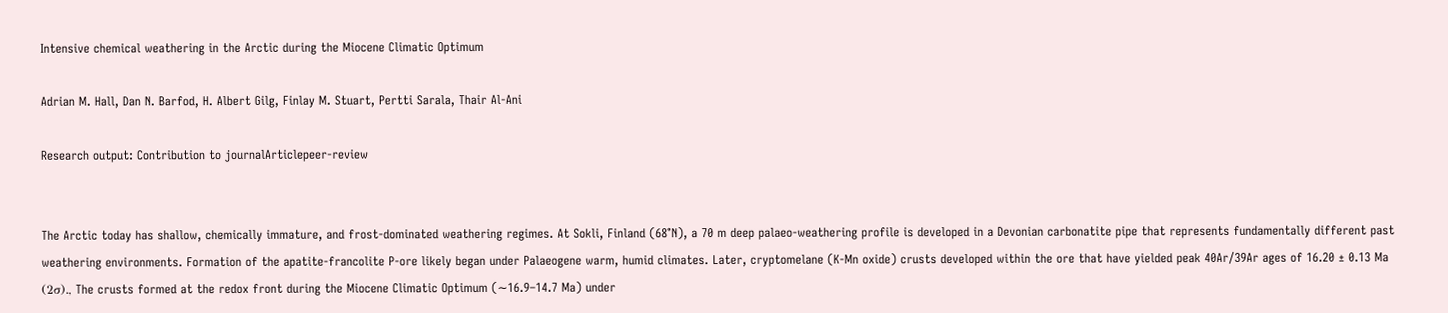Intensive chemical weathering in the Arctic during the Miocene Climatic Optimum

Adrian M. Hall, Dan N. Barfod, H. Albert Gilg, Finlay M. Stuart, Pertti Sarala, Thair Al-Ani

Research output: Contribution to journalArticlepeer-review


The Arctic today has shallow, chemically immature, and frost-dominated weathering regimes. At Sokli, Finland (68°N), a 70 m deep palaeo-weathering profile is developed in a Devonian carbonatite pipe that represents fundamentally different past weathering environments. Formation of the apatite-francolite P-ore likely began under Palaeogene warm, humid climates. Later, cryptomelane (K-Mn oxide) crusts developed within the ore that have yielded peak 40Ar/39Ar ages of 16.20 ± 0.13 Ma (2σ)., The crusts formed at the redox front during the Miocene Climatic Optimum (∼16.9–14.7 Ma) under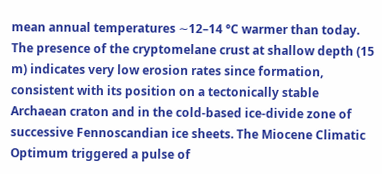mean annual temperatures ∼12–14 °C warmer than today. The presence of the cryptomelane crust at shallow depth (15 m) indicates very low erosion rates since formation, consistent with its position on a tectonically stable Archaean craton and in the cold-based ice-divide zone of successive Fennoscandian ice sheets. The Miocene Climatic Optimum triggered a pulse of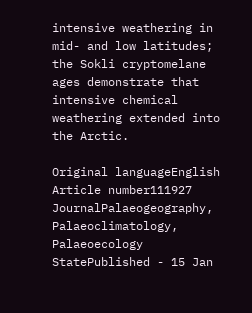intensive weathering in mid- and low latitudes; the Sokli cryptomelane ages demonstrate that intensive chemical weathering extended into the Arctic.

Original languageEnglish
Article number111927
JournalPalaeogeography, Palaeoclimatology, Palaeoecology
StatePublished - 15 Jan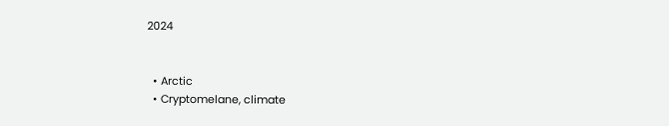2024


  • Arctic
  • Cryptomelane, climate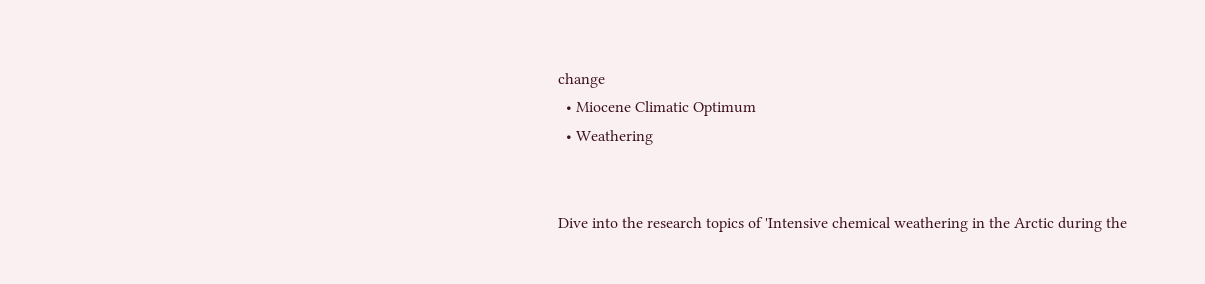change
  • Miocene Climatic Optimum
  • Weathering


Dive into the research topics of 'Intensive chemical weathering in the Arctic during the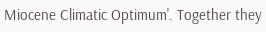Miocene Climatic Optimum'. Together they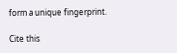form a unique fingerprint.

Cite this